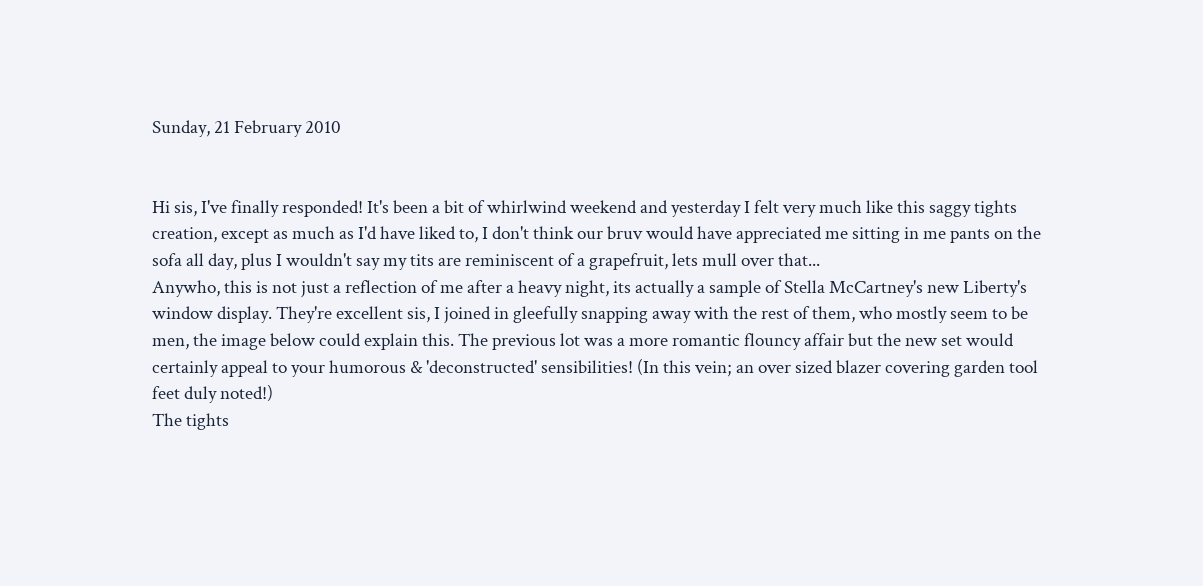Sunday, 21 February 2010


Hi sis, I've finally responded! It's been a bit of whirlwind weekend and yesterday I felt very much like this saggy tights creation, except as much as I'd have liked to, I don't think our bruv would have appreciated me sitting in me pants on the sofa all day, plus I wouldn't say my tits are reminiscent of a grapefruit, lets mull over that...
Anywho, this is not just a reflection of me after a heavy night, its actually a sample of Stella McCartney's new Liberty's window display. They're excellent sis, I joined in gleefully snapping away with the rest of them, who mostly seem to be men, the image below could explain this. The previous lot was a more romantic flouncy affair but the new set would certainly appeal to your humorous & 'deconstructed' sensibilities! (In this vein; an over sized blazer covering garden tool feet duly noted!)
The tights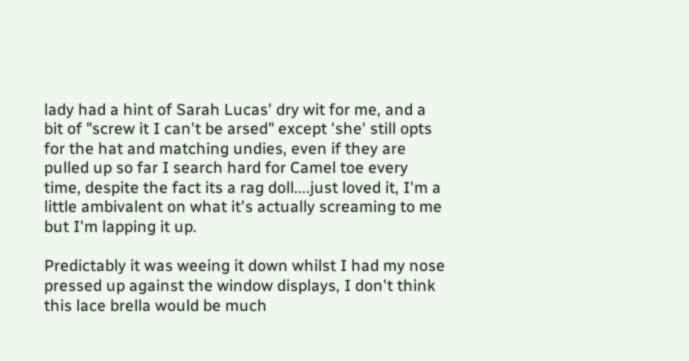lady had a hint of Sarah Lucas' dry wit for me, and a bit of "screw it I can't be arsed" except 'she' still opts for the hat and matching undies, even if they are pulled up so far I search hard for Camel toe every time, despite the fact its a rag doll....just loved it, I'm a little ambivalent on what it's actually screaming to me but I'm lapping it up.

Predictably it was weeing it down whilst I had my nose pressed up against the window displays, I don't think this lace brella would be much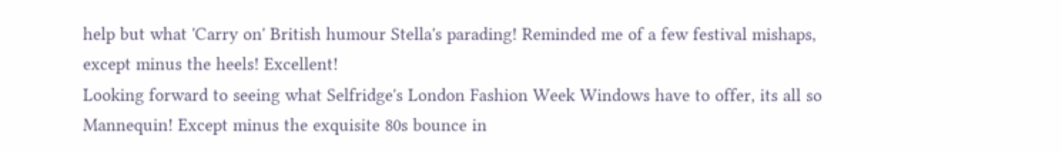help but what 'Carry on' British humour Stella's parading! Reminded me of a few festival mishaps, except minus the heels! Excellent!
Looking forward to seeing what Selfridge's London Fashion Week Windows have to offer, its all so Mannequin! Except minus the exquisite 80s bounce in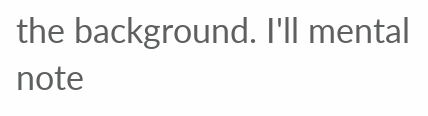the background. I'll mental note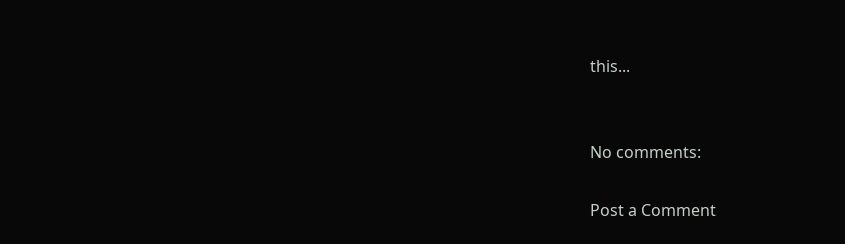this...


No comments:

Post a Comment